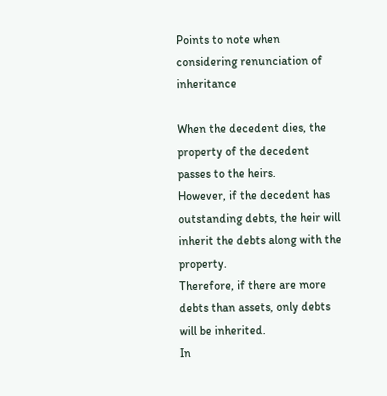Points to note when considering renunciation of inheritance

When the decedent dies, the property of the decedent passes to the heirs.
However, if the decedent has outstanding debts, the heir will inherit the debts along with the property.
Therefore, if there are more debts than assets, only debts will be inherited.
In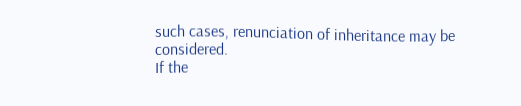such cases, renunciation of inheritance may be considered.
If the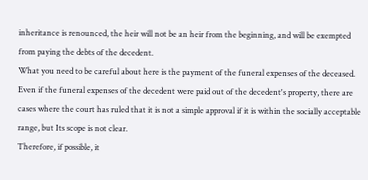inheritance is renounced, the heir will not be an heir from the beginning, and will be exempted from paying the debts of the decedent.
What you need to be careful about here is the payment of the funeral expenses of the deceased.
Even if the funeral expenses of the decedent were paid out of the decedent's property, there are cases where the court has ruled that it is not a simple approval if it is within the socially acceptable range, but Its scope is not clear.
Therefore, if possible, it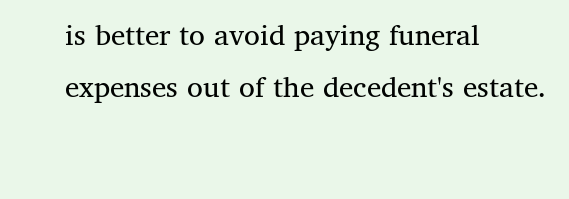is better to avoid paying funeral expenses out of the decedent's estate.